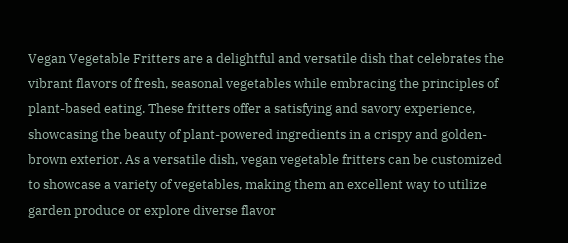Vegan Vegetable Fritters are a delightful and versatile dish that celebrates the vibrant flavors of fresh, seasonal vegetables while embracing the principles of plant-based eating. These fritters offer a satisfying and savory experience, showcasing the beauty of plant-powered ingredients in a crispy and golden-brown exterior. As a versatile dish, vegan vegetable fritters can be customized to showcase a variety of vegetables, making them an excellent way to utilize garden produce or explore diverse flavor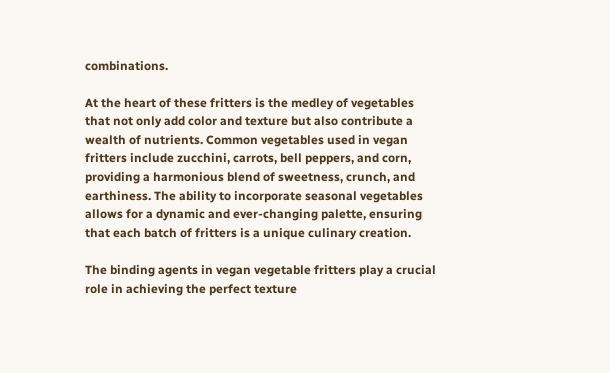combinations.

At the heart of these fritters is the medley of vegetables that not only add color and texture but also contribute a wealth of nutrients. Common vegetables used in vegan fritters include zucchini, carrots, bell peppers, and corn, providing a harmonious blend of sweetness, crunch, and earthiness. The ability to incorporate seasonal vegetables allows for a dynamic and ever-changing palette, ensuring that each batch of fritters is a unique culinary creation.

The binding agents in vegan vegetable fritters play a crucial role in achieving the perfect texture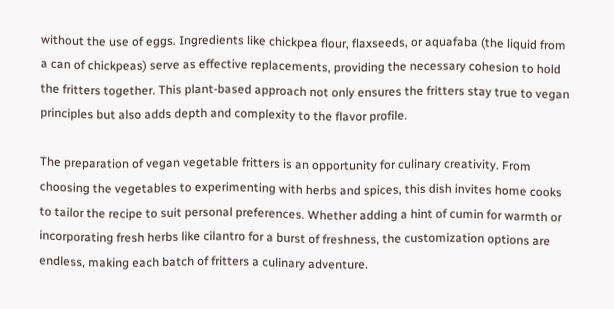without the use of eggs. Ingredients like chickpea flour, flaxseeds, or aquafaba (the liquid from a can of chickpeas) serve as effective replacements, providing the necessary cohesion to hold the fritters together. This plant-based approach not only ensures the fritters stay true to vegan principles but also adds depth and complexity to the flavor profile.

The preparation of vegan vegetable fritters is an opportunity for culinary creativity. From choosing the vegetables to experimenting with herbs and spices, this dish invites home cooks to tailor the recipe to suit personal preferences. Whether adding a hint of cumin for warmth or incorporating fresh herbs like cilantro for a burst of freshness, the customization options are endless, making each batch of fritters a culinary adventure.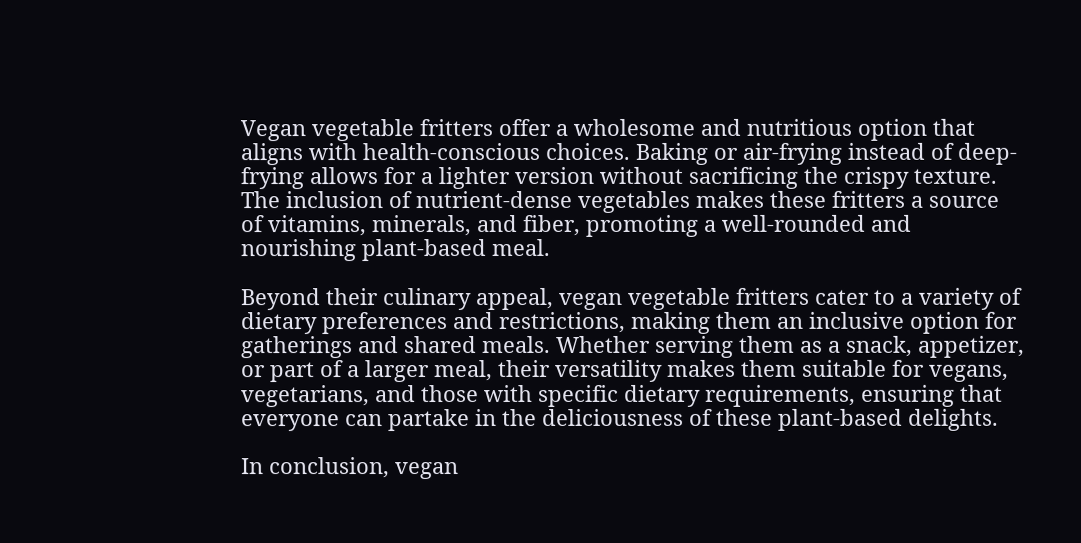Vegan vegetable fritters offer a wholesome and nutritious option that aligns with health-conscious choices. Baking or air-frying instead of deep-frying allows for a lighter version without sacrificing the crispy texture. The inclusion of nutrient-dense vegetables makes these fritters a source of vitamins, minerals, and fiber, promoting a well-rounded and nourishing plant-based meal.

Beyond their culinary appeal, vegan vegetable fritters cater to a variety of dietary preferences and restrictions, making them an inclusive option for gatherings and shared meals. Whether serving them as a snack, appetizer, or part of a larger meal, their versatility makes them suitable for vegans, vegetarians, and those with specific dietary requirements, ensuring that everyone can partake in the deliciousness of these plant-based delights.

In conclusion, vegan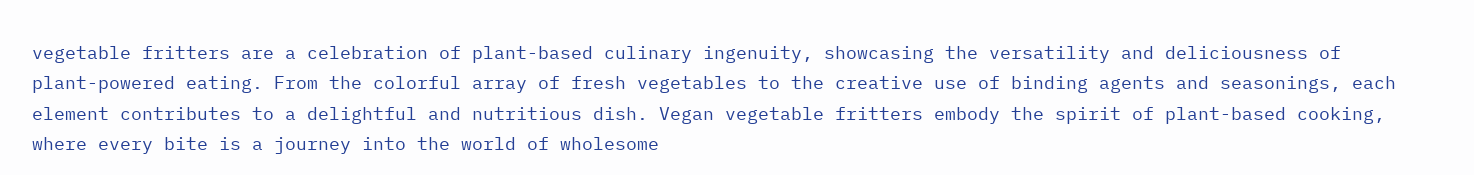vegetable fritters are a celebration of plant-based culinary ingenuity, showcasing the versatility and deliciousness of plant-powered eating. From the colorful array of fresh vegetables to the creative use of binding agents and seasonings, each element contributes to a delightful and nutritious dish. Vegan vegetable fritters embody the spirit of plant-based cooking, where every bite is a journey into the world of wholesome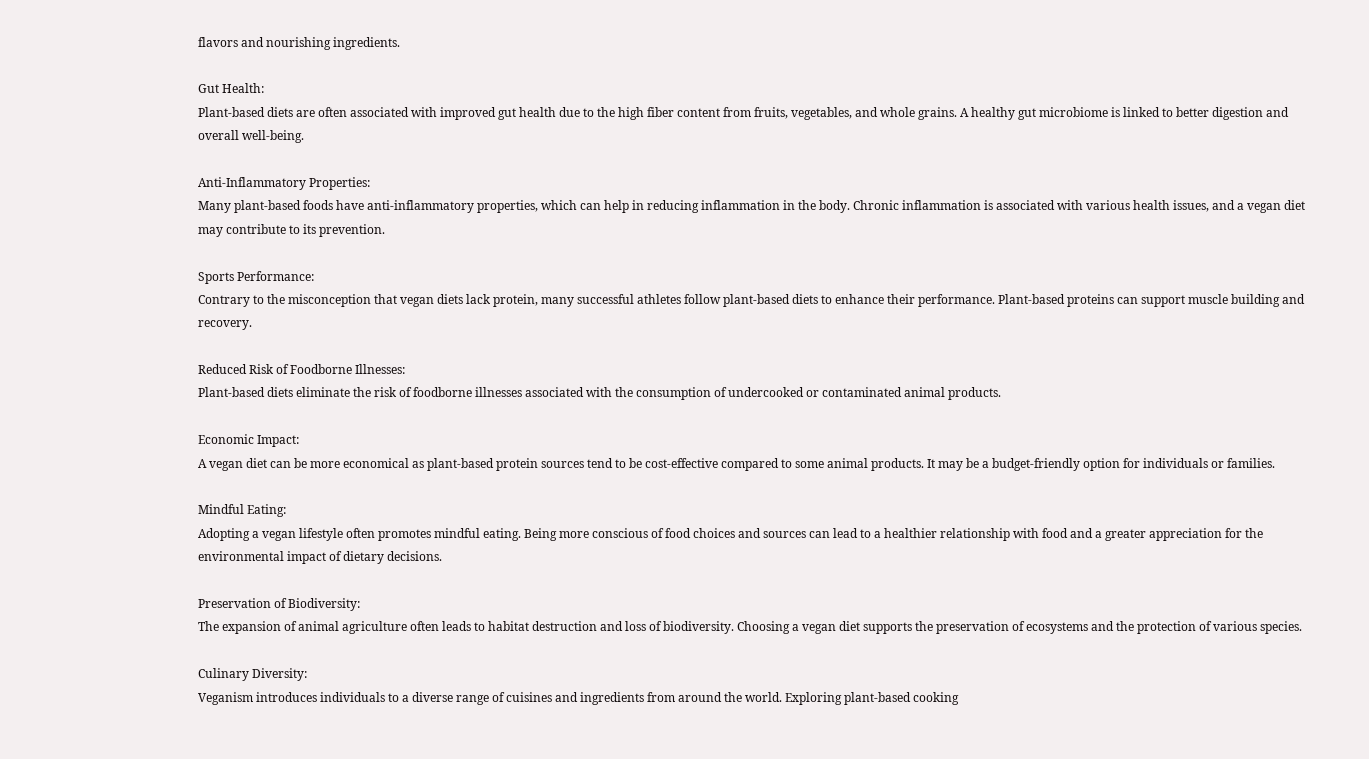flavors and nourishing ingredients.

Gut Health:
Plant-based diets are often associated with improved gut health due to the high fiber content from fruits, vegetables, and whole grains. A healthy gut microbiome is linked to better digestion and overall well-being.

Anti-Inflammatory Properties:
Many plant-based foods have anti-inflammatory properties, which can help in reducing inflammation in the body. Chronic inflammation is associated with various health issues, and a vegan diet may contribute to its prevention.

Sports Performance:
Contrary to the misconception that vegan diets lack protein, many successful athletes follow plant-based diets to enhance their performance. Plant-based proteins can support muscle building and recovery.

Reduced Risk of Foodborne Illnesses:
Plant-based diets eliminate the risk of foodborne illnesses associated with the consumption of undercooked or contaminated animal products.

Economic Impact:
A vegan diet can be more economical as plant-based protein sources tend to be cost-effective compared to some animal products. It may be a budget-friendly option for individuals or families.

Mindful Eating:
Adopting a vegan lifestyle often promotes mindful eating. Being more conscious of food choices and sources can lead to a healthier relationship with food and a greater appreciation for the environmental impact of dietary decisions.

Preservation of Biodiversity:
The expansion of animal agriculture often leads to habitat destruction and loss of biodiversity. Choosing a vegan diet supports the preservation of ecosystems and the protection of various species.

Culinary Diversity:
Veganism introduces individuals to a diverse range of cuisines and ingredients from around the world. Exploring plant-based cooking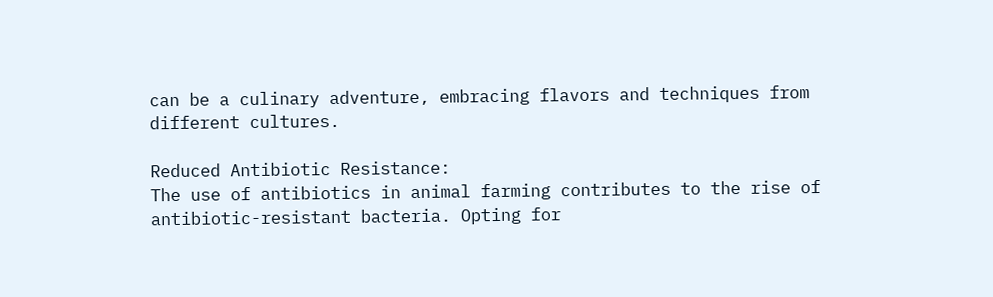can be a culinary adventure, embracing flavors and techniques from different cultures.

Reduced Antibiotic Resistance:
The use of antibiotics in animal farming contributes to the rise of antibiotic-resistant bacteria. Opting for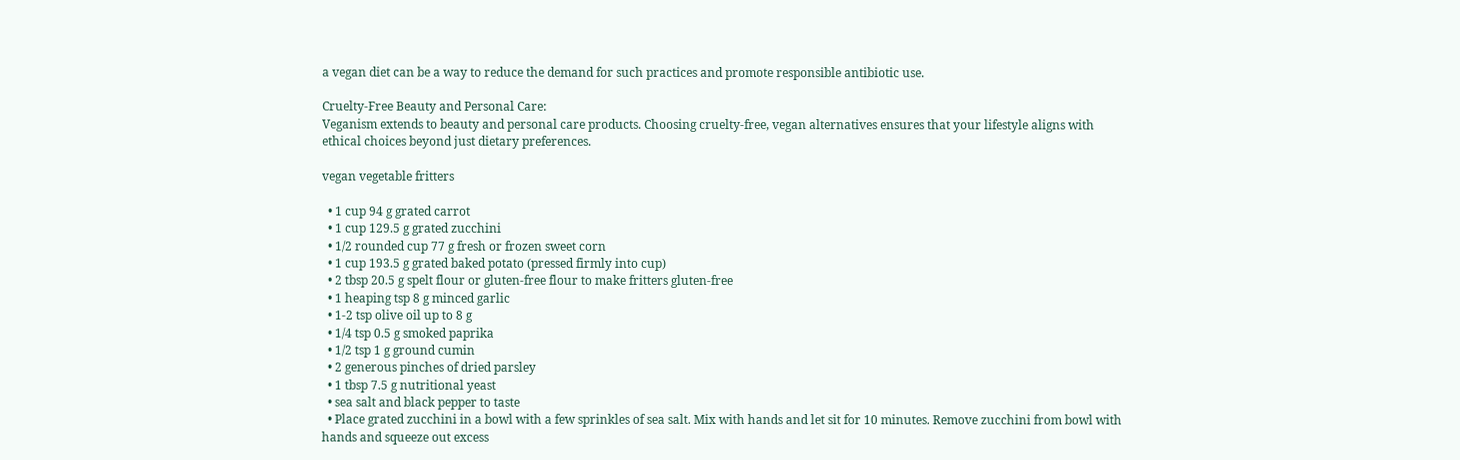a vegan diet can be a way to reduce the demand for such practices and promote responsible antibiotic use.

Cruelty-Free Beauty and Personal Care:
Veganism extends to beauty and personal care products. Choosing cruelty-free, vegan alternatives ensures that your lifestyle aligns with ethical choices beyond just dietary preferences.

vegan vegetable fritters

  • 1 cup 94 g grated carrot
  • 1 cup 129.5 g grated zucchini
  • 1/2 rounded cup 77 g fresh or frozen sweet corn
  • 1 cup 193.5 g grated baked potato (pressed firmly into cup)
  • 2 tbsp 20.5 g spelt flour or gluten-free flour to make fritters gluten-free
  • 1 heaping tsp 8 g minced garlic
  • 1-2 tsp olive oil up to 8 g
  • 1/4 tsp 0.5 g smoked paprika
  • 1/2 tsp 1 g ground cumin
  • 2 generous pinches of dried parsley
  • 1 tbsp 7.5 g nutritional yeast
  • sea salt and black pepper to taste
  • Place grated zucchini in a bowl with a few sprinkles of sea salt. Mix with hands and let sit for 10 minutes. Remove zucchini from bowl with hands and squeeze out excess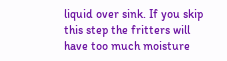liquid over sink. If you skip this step the fritters will have too much moisture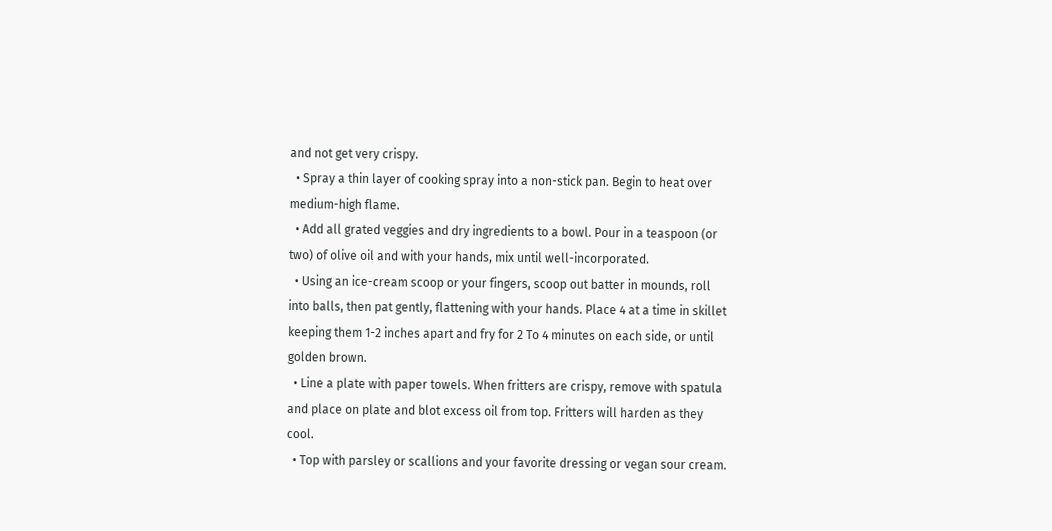and not get very crispy.
  • Spray a thin layer of cooking spray into a non-stick pan. Begin to heat over medium-high flame.
  • Add all grated veggies and dry ingredients to a bowl. Pour in a teaspoon (or two) of olive oil and with your hands, mix until well-incorporated.
  • Using an ice-cream scoop or your fingers, scoop out batter in mounds, roll into balls, then pat gently, flattening with your hands. Place 4 at a time in skillet keeping them 1-2 inches apart and fry for 2 To 4 minutes on each side, or until golden brown.
  • Line a plate with paper towels. When fritters are crispy, remove with spatula and place on plate and blot excess oil from top. Fritters will harden as they cool.
  • Top with parsley or scallions and your favorite dressing or vegan sour cream.